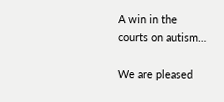A win in the courts on autism…

We are pleased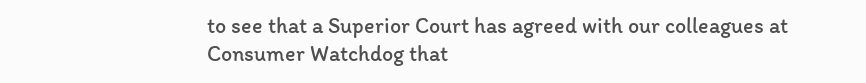to see that a Superior Court has agreed with our colleagues at Consumer Watchdog that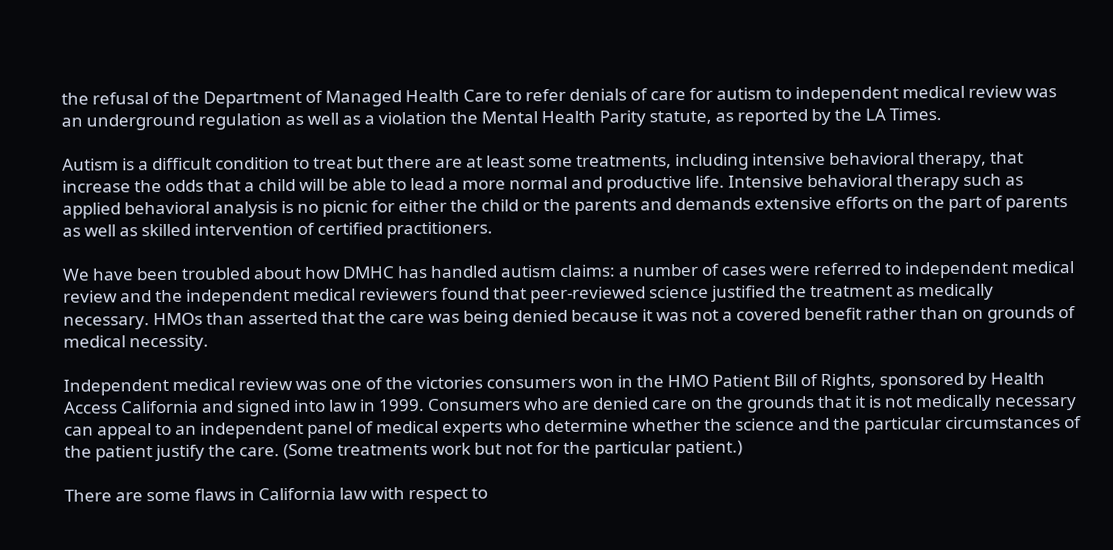the refusal of the Department of Managed Health Care to refer denials of care for autism to independent medical review was an underground regulation as well as a violation the Mental Health Parity statute, as reported by the LA Times.

Autism is a difficult condition to treat but there are at least some treatments, including intensive behavioral therapy, that increase the odds that a child will be able to lead a more normal and productive life. Intensive behavioral therapy such as applied behavioral analysis is no picnic for either the child or the parents and demands extensive efforts on the part of parents as well as skilled intervention of certified practitioners.

We have been troubled about how DMHC has handled autism claims: a number of cases were referred to independent medical review and the independent medical reviewers found that peer-reviewed science justified the treatment as medically necessary. HMOs than asserted that the care was being denied because it was not a covered benefit rather than on grounds of medical necessity.

Independent medical review was one of the victories consumers won in the HMO Patient Bill of Rights, sponsored by Health Access California and signed into law in 1999. Consumers who are denied care on the grounds that it is not medically necessary can appeal to an independent panel of medical experts who determine whether the science and the particular circumstances of the patient justify the care. (Some treatments work but not for the particular patient.)

There are some flaws in California law with respect to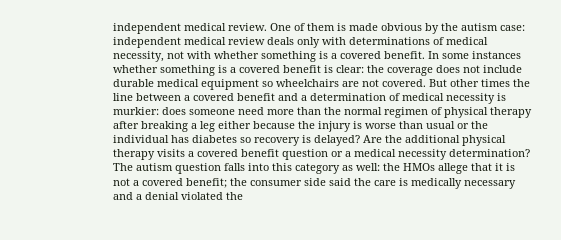independent medical review. One of them is made obvious by the autism case: independent medical review deals only with determinations of medical necessity, not with whether something is a covered benefit. In some instances whether something is a covered benefit is clear: the coverage does not include durable medical equipment so wheelchairs are not covered. But other times the line between a covered benefit and a determination of medical necessity is murkier: does someone need more than the normal regimen of physical therapy after breaking a leg either because the injury is worse than usual or the individual has diabetes so recovery is delayed? Are the additional physical therapy visits a covered benefit question or a medical necessity determination? The autism question falls into this category as well: the HMOs allege that it is not a covered benefit; the consumer side said the care is medically necessary and a denial violated the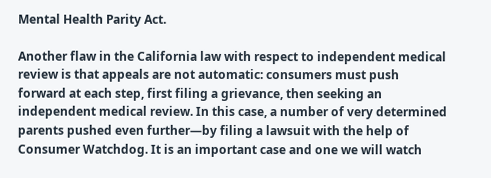Mental Health Parity Act.

Another flaw in the California law with respect to independent medical review is that appeals are not automatic: consumers must push forward at each step, first filing a grievance, then seeking an independent medical review. In this case, a number of very determined parents pushed even further—by filing a lawsuit with the help of Consumer Watchdog. It is an important case and one we will watch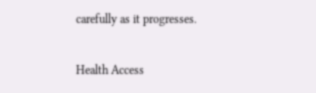carefully as it progresses.

Health Access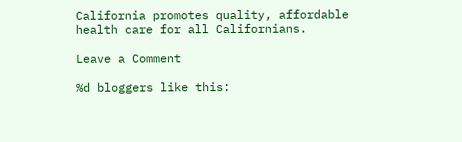California promotes quality, affordable health care for all Californians.

Leave a Comment

%d bloggers like this: